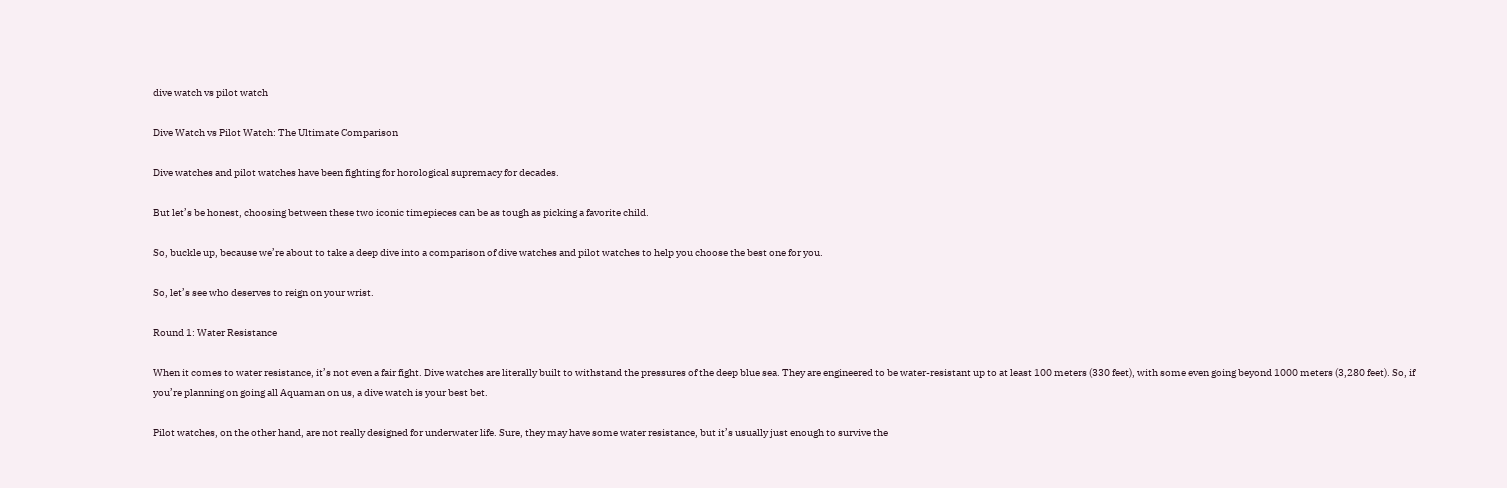dive watch vs pilot watch

Dive Watch vs Pilot Watch: The Ultimate Comparison

Dive watches and pilot watches have been fighting for horological supremacy for decades.

But let’s be honest, choosing between these two iconic timepieces can be as tough as picking a favorite child.

So, buckle up, because we’re about to take a deep dive into a comparison of dive watches and pilot watches to help you choose the best one for you.

So, let’s see who deserves to reign on your wrist.

Round 1: Water Resistance

When it comes to water resistance, it’s not even a fair fight. Dive watches are literally built to withstand the pressures of the deep blue sea. They are engineered to be water-resistant up to at least 100 meters (330 feet), with some even going beyond 1000 meters (3,280 feet). So, if you’re planning on going all Aquaman on us, a dive watch is your best bet.

Pilot watches, on the other hand, are not really designed for underwater life. Sure, they may have some water resistance, but it’s usually just enough to survive the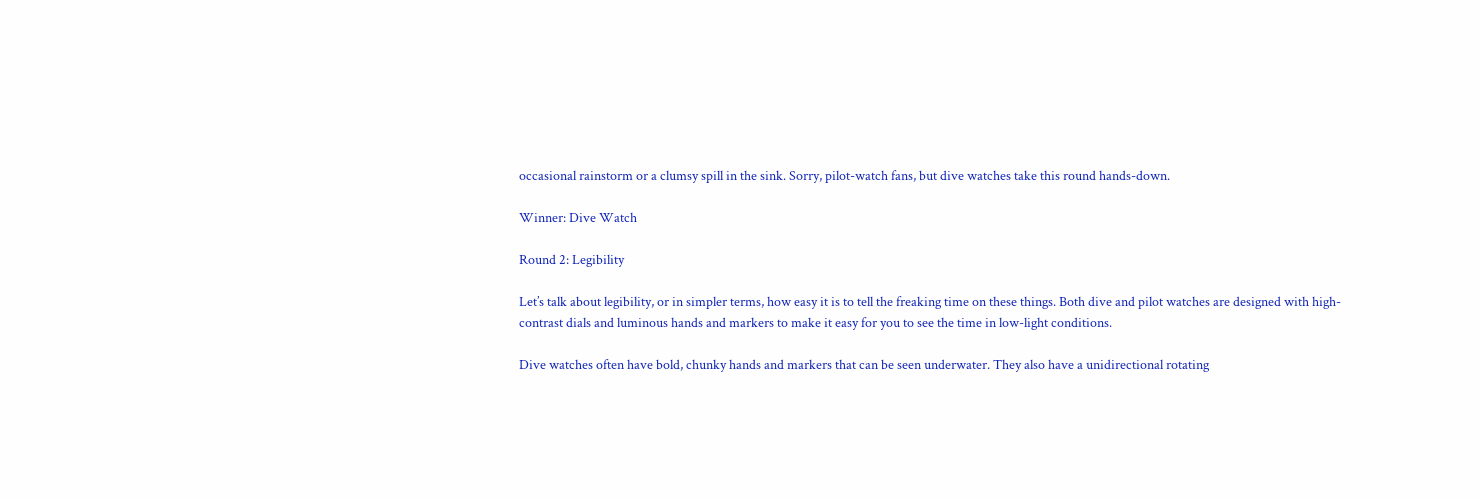occasional rainstorm or a clumsy spill in the sink. Sorry, pilot-watch fans, but dive watches take this round hands-down.

Winner: Dive Watch

Round 2: Legibility

Let’s talk about legibility, or in simpler terms, how easy it is to tell the freaking time on these things. Both dive and pilot watches are designed with high-contrast dials and luminous hands and markers to make it easy for you to see the time in low-light conditions.

Dive watches often have bold, chunky hands and markers that can be seen underwater. They also have a unidirectional rotating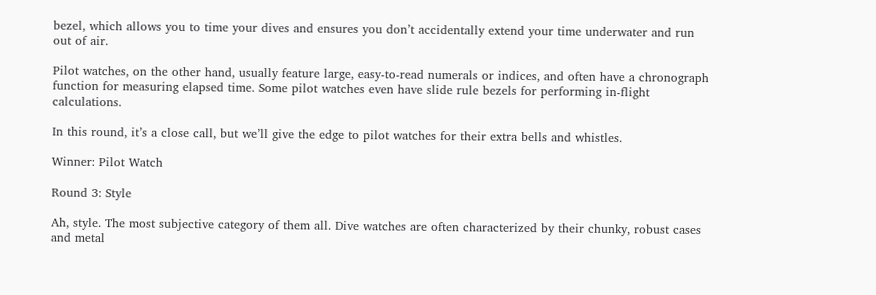bezel, which allows you to time your dives and ensures you don’t accidentally extend your time underwater and run out of air.

Pilot watches, on the other hand, usually feature large, easy-to-read numerals or indices, and often have a chronograph function for measuring elapsed time. Some pilot watches even have slide rule bezels for performing in-flight calculations.

In this round, it’s a close call, but we’ll give the edge to pilot watches for their extra bells and whistles.

Winner: Pilot Watch

Round 3: Style

Ah, style. The most subjective category of them all. Dive watches are often characterized by their chunky, robust cases and metal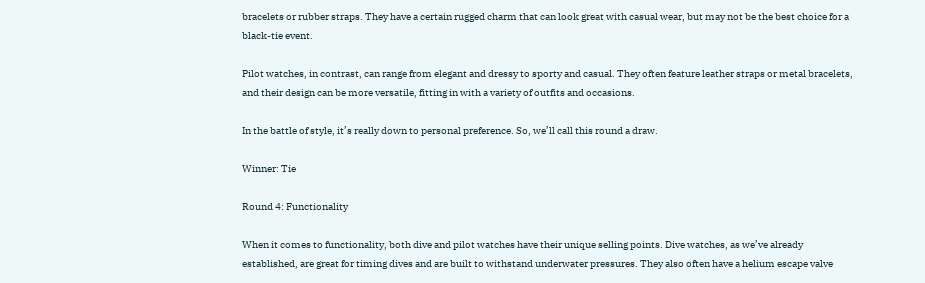bracelets or rubber straps. They have a certain rugged charm that can look great with casual wear, but may not be the best choice for a black-tie event.

Pilot watches, in contrast, can range from elegant and dressy to sporty and casual. They often feature leather straps or metal bracelets, and their design can be more versatile, fitting in with a variety of outfits and occasions.

In the battle of style, it’s really down to personal preference. So, we’ll call this round a draw.

Winner: Tie

Round 4: Functionality

When it comes to functionality, both dive and pilot watches have their unique selling points. Dive watches, as we’ve already established, are great for timing dives and are built to withstand underwater pressures. They also often have a helium escape valve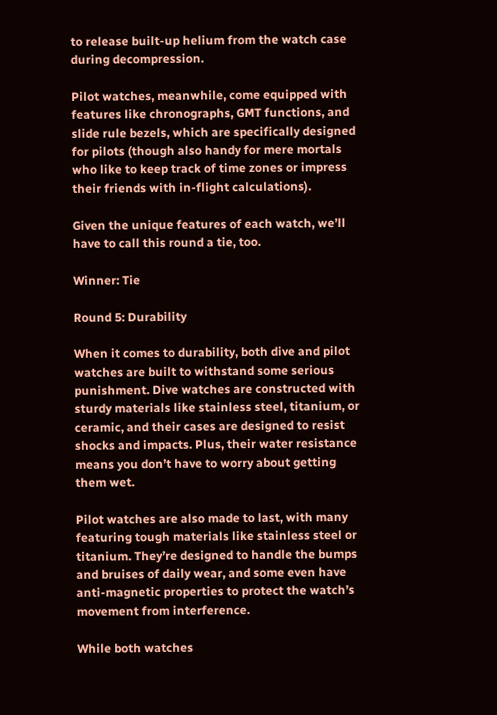to release built-up helium from the watch case during decompression.

Pilot watches, meanwhile, come equipped with features like chronographs, GMT functions, and slide rule bezels, which are specifically designed for pilots (though also handy for mere mortals who like to keep track of time zones or impress their friends with in-flight calculations).

Given the unique features of each watch, we’ll have to call this round a tie, too.

Winner: Tie

Round 5: Durability

When it comes to durability, both dive and pilot watches are built to withstand some serious punishment. Dive watches are constructed with sturdy materials like stainless steel, titanium, or ceramic, and their cases are designed to resist shocks and impacts. Plus, their water resistance means you don’t have to worry about getting them wet.

Pilot watches are also made to last, with many featuring tough materials like stainless steel or titanium. They’re designed to handle the bumps and bruises of daily wear, and some even have anti-magnetic properties to protect the watch’s movement from interference.

While both watches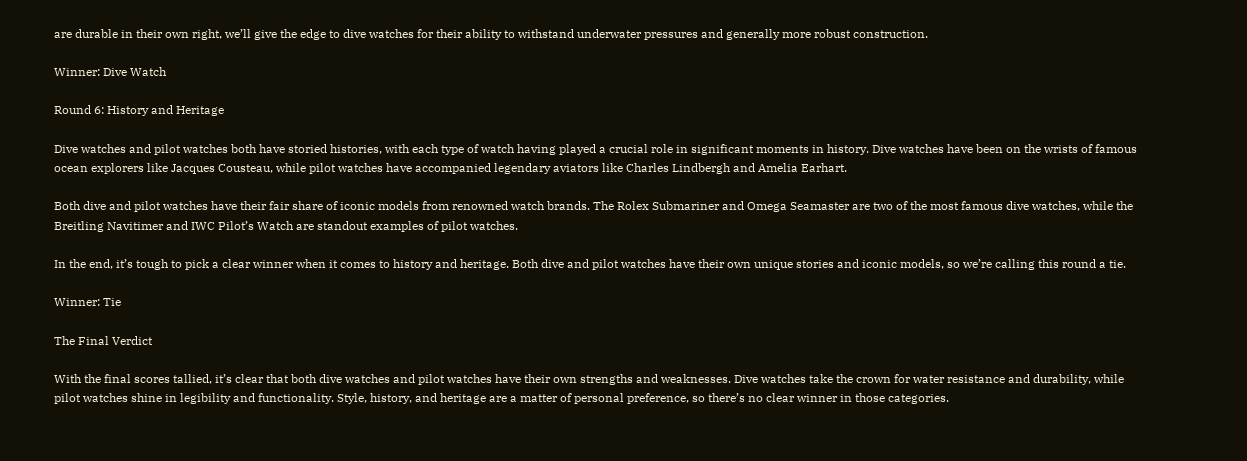are durable in their own right, we’ll give the edge to dive watches for their ability to withstand underwater pressures and generally more robust construction.

Winner: Dive Watch

Round 6: History and Heritage

Dive watches and pilot watches both have storied histories, with each type of watch having played a crucial role in significant moments in history. Dive watches have been on the wrists of famous ocean explorers like Jacques Cousteau, while pilot watches have accompanied legendary aviators like Charles Lindbergh and Amelia Earhart.

Both dive and pilot watches have their fair share of iconic models from renowned watch brands. The Rolex Submariner and Omega Seamaster are two of the most famous dive watches, while the Breitling Navitimer and IWC Pilot’s Watch are standout examples of pilot watches.

In the end, it’s tough to pick a clear winner when it comes to history and heritage. Both dive and pilot watches have their own unique stories and iconic models, so we’re calling this round a tie.

Winner: Tie

The Final Verdict

With the final scores tallied, it’s clear that both dive watches and pilot watches have their own strengths and weaknesses. Dive watches take the crown for water resistance and durability, while pilot watches shine in legibility and functionality. Style, history, and heritage are a matter of personal preference, so there’s no clear winner in those categories.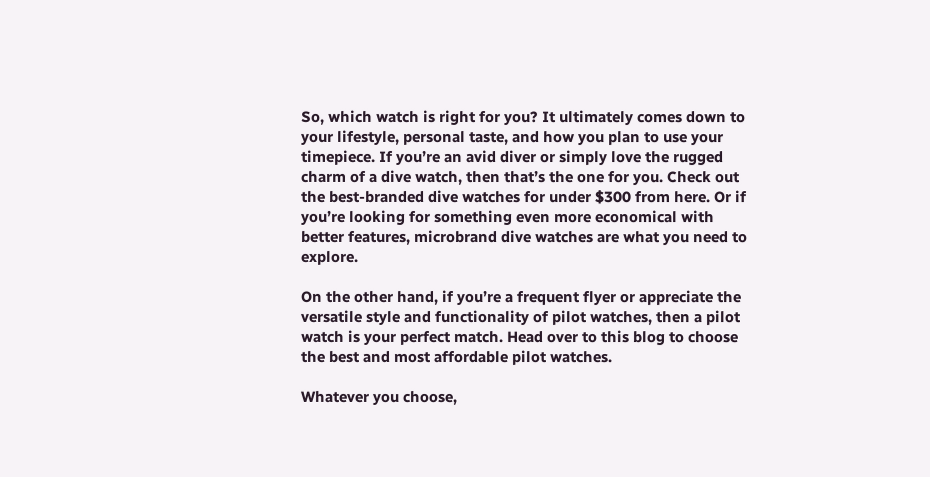So, which watch is right for you? It ultimately comes down to your lifestyle, personal taste, and how you plan to use your timepiece. If you’re an avid diver or simply love the rugged charm of a dive watch, then that’s the one for you. Check out the best-branded dive watches for under $300 from here. Or if you’re looking for something even more economical with better features, microbrand dive watches are what you need to explore.

On the other hand, if you’re a frequent flyer or appreciate the versatile style and functionality of pilot watches, then a pilot watch is your perfect match. Head over to this blog to choose the best and most affordable pilot watches.

Whatever you choose,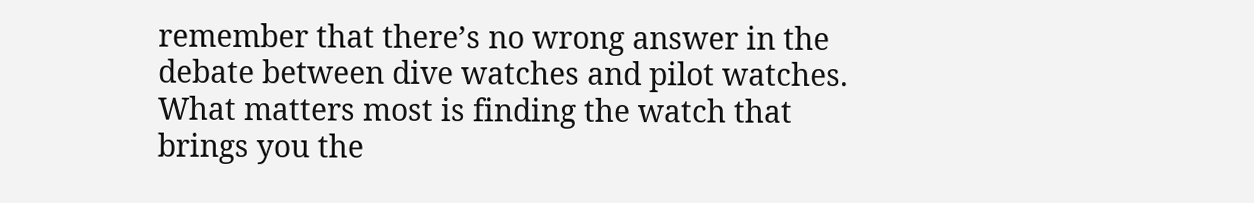remember that there’s no wrong answer in the debate between dive watches and pilot watches. What matters most is finding the watch that brings you the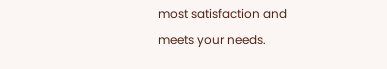most satisfaction and meets your needs.